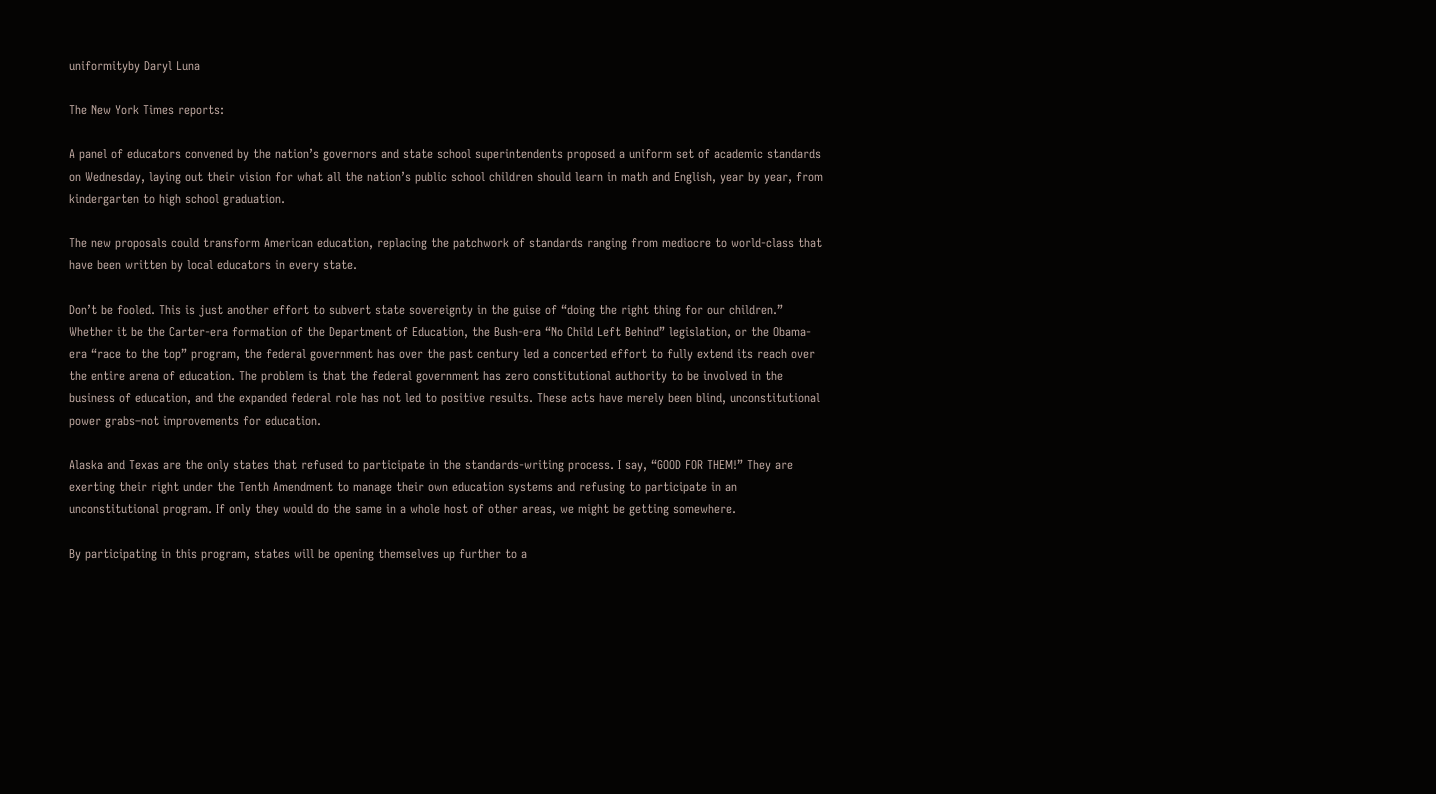uniformityby Daryl Luna

The New York Times reports:

A panel of educators convened by the nation’s governors and state school superintendents proposed a uniform set of academic standards on Wednesday, laying out their vision for what all the nation’s public school children should learn in math and English, year by year, from kindergarten to high school graduation.

The new proposals could transform American education, replacing the patchwork of standards ranging from mediocre to world-class that have been written by local educators in every state.

Don’t be fooled. This is just another effort to subvert state sovereignty in the guise of “doing the right thing for our children.” Whether it be the Carter-era formation of the Department of Education, the Bush-era “No Child Left Behind” legislation, or the Obama-era “race to the top” program, the federal government has over the past century led a concerted effort to fully extend its reach over the entire arena of education. The problem is that the federal government has zero constitutional authority to be involved in the business of education, and the expanded federal role has not led to positive results. These acts have merely been blind, unconstitutional power grabs–not improvements for education.

Alaska and Texas are the only states that refused to participate in the standards-writing process. I say, “GOOD FOR THEM!” They are exerting their right under the Tenth Amendment to manage their own education systems and refusing to participate in an unconstitutional program. If only they would do the same in a whole host of other areas, we might be getting somewhere.

By participating in this program, states will be opening themselves up further to a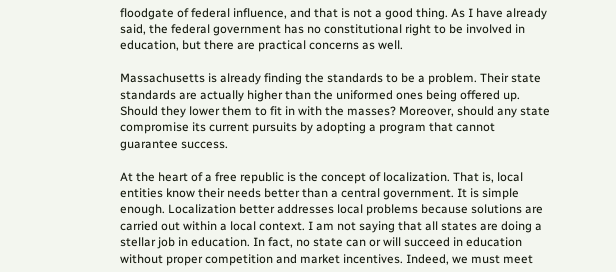floodgate of federal influence, and that is not a good thing. As I have already said, the federal government has no constitutional right to be involved in education, but there are practical concerns as well.

Massachusetts is already finding the standards to be a problem. Their state standards are actually higher than the uniformed ones being offered up. Should they lower them to fit in with the masses? Moreover, should any state compromise its current pursuits by adopting a program that cannot guarantee success.

At the heart of a free republic is the concept of localization. That is, local entities know their needs better than a central government. It is simple enough. Localization better addresses local problems because solutions are carried out within a local context. I am not saying that all states are doing a stellar job in education. In fact, no state can or will succeed in education without proper competition and market incentives. Indeed, we must meet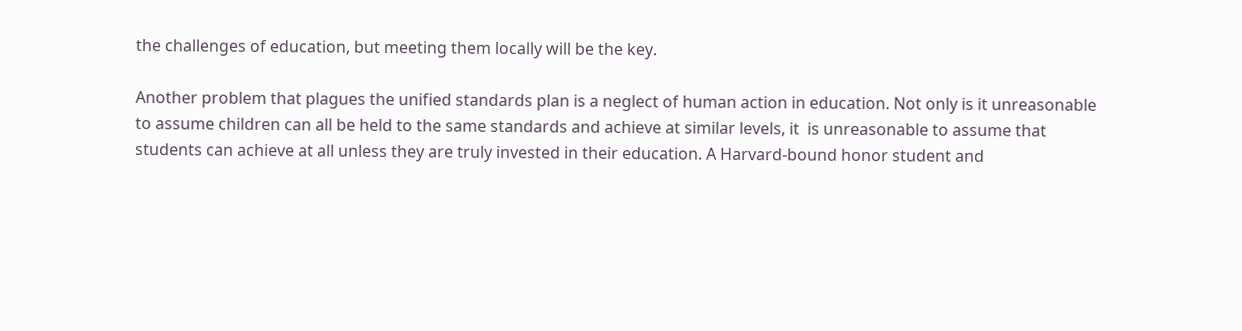the challenges of education, but meeting them locally will be the key.

Another problem that plagues the unified standards plan is a neglect of human action in education. Not only is it unreasonable to assume children can all be held to the same standards and achieve at similar levels, it  is unreasonable to assume that students can achieve at all unless they are truly invested in their education. A Harvard-bound honor student and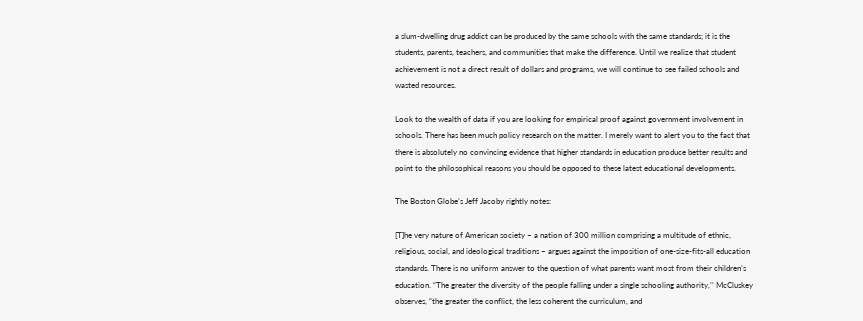a slum-dwelling drug addict can be produced by the same schools with the same standards; it is the students, parents, teachers, and communities that make the difference. Until we realize that student achievement is not a direct result of dollars and programs, we will continue to see failed schools and wasted resources.

Look to the wealth of data if you are looking for empirical proof against government involvement in schools. There has been much policy research on the matter. I merely want to alert you to the fact that there is absolutely no convincing evidence that higher standards in education produce better results and point to the philosophical reasons you should be opposed to these latest educational developments.

The Boston Globe’s Jeff Jacoby rightly notes:

[T]he very nature of American society – a nation of 300 million comprising a multitude of ethnic, religious, social, and ideological traditions – argues against the imposition of one-size-fits-all education standards. There is no uniform answer to the question of what parents want most from their children’s education. “The greater the diversity of the people falling under a single schooling authority,’’ McCluskey observes, “the greater the conflict, the less coherent the curriculum, and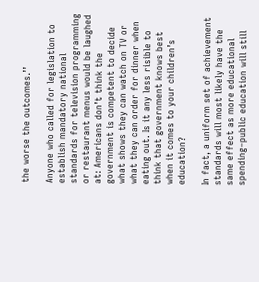the worse the outcomes.’’

Anyone who called for legislation to establish mandatory national standards for television programming or restaurant menus would be laughed at: Americans don’t think the government is competent to decide what shows they can watch on TV or what they can order for dinner when eating out. Is it any less risible to think that government knows best when it comes to your children’s education?

In fact, a uniform set of achievement standards will most likely have the same effect as more educational spending–public education will still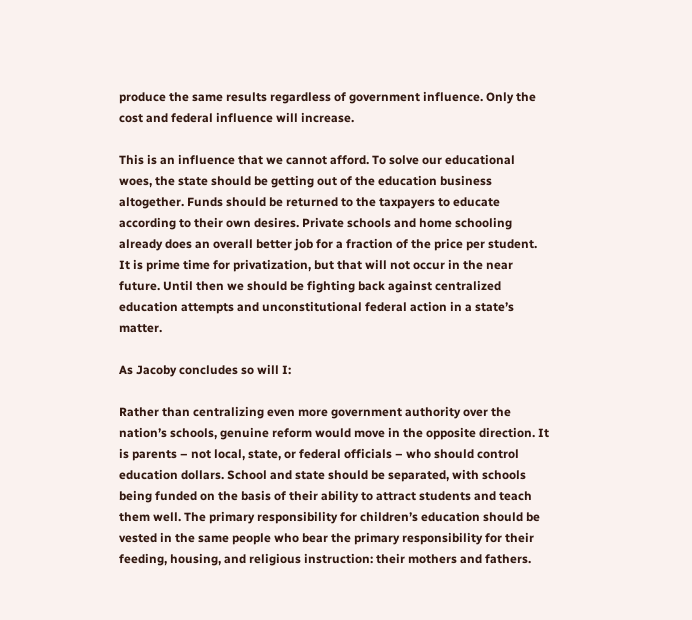produce the same results regardless of government influence. Only the cost and federal influence will increase.

This is an influence that we cannot afford. To solve our educational woes, the state should be getting out of the education business altogether. Funds should be returned to the taxpayers to educate according to their own desires. Private schools and home schooling already does an overall better job for a fraction of the price per student. It is prime time for privatization, but that will not occur in the near future. Until then we should be fighting back against centralized education attempts and unconstitutional federal action in a state’s matter.

As Jacoby concludes so will I:

Rather than centralizing even more government authority over the nation’s schools, genuine reform would move in the opposite direction. It is parents – not local, state, or federal officials – who should control education dollars. School and state should be separated, with schools being funded on the basis of their ability to attract students and teach them well. The primary responsibility for children’s education should be vested in the same people who bear the primary responsibility for their feeding, housing, and religious instruction: their mothers and fathers.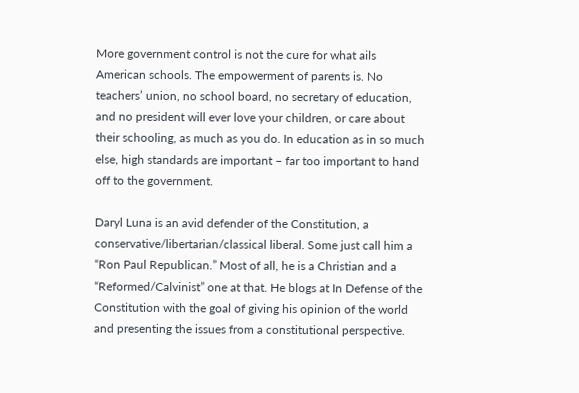More government control is not the cure for what ails American schools. The empowerment of parents is. No teachers’ union, no school board, no secretary of education, and no president will ever love your children, or care about their schooling, as much as you do. In education as in so much else, high standards are important – far too important to hand off to the government.

Daryl Luna is an avid defender of the Constitution, a conservative/libertarian/classical liberal. Some just call him a “Ron Paul Republican.” Most of all, he is a Christian and a “Reformed/Calvinist” one at that. He blogs at In Defense of the Constitution with the goal of giving his opinion of the world and presenting the issues from a constitutional perspective.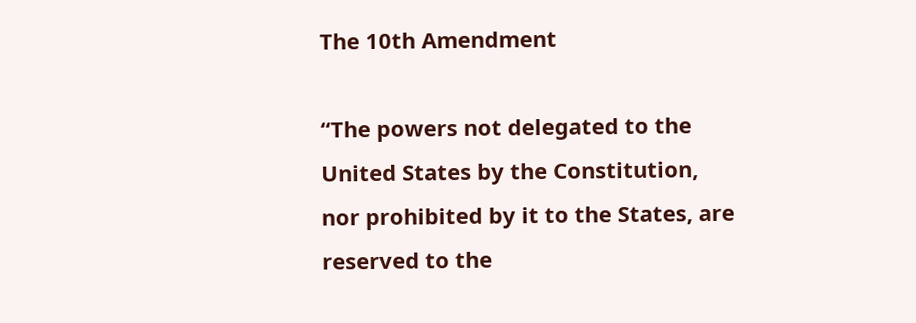The 10th Amendment

“The powers not delegated to the United States by the Constitution, nor prohibited by it to the States, are reserved to the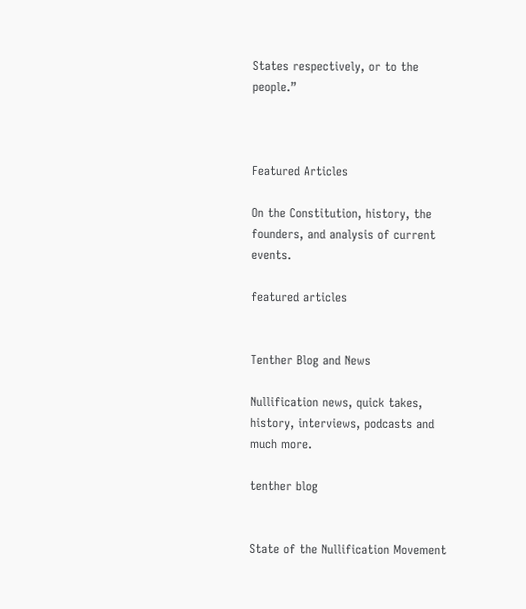States respectively, or to the people.”



Featured Articles

On the Constitution, history, the founders, and analysis of current events.

featured articles


Tenther Blog and News

Nullification news, quick takes, history, interviews, podcasts and much more.

tenther blog


State of the Nullification Movement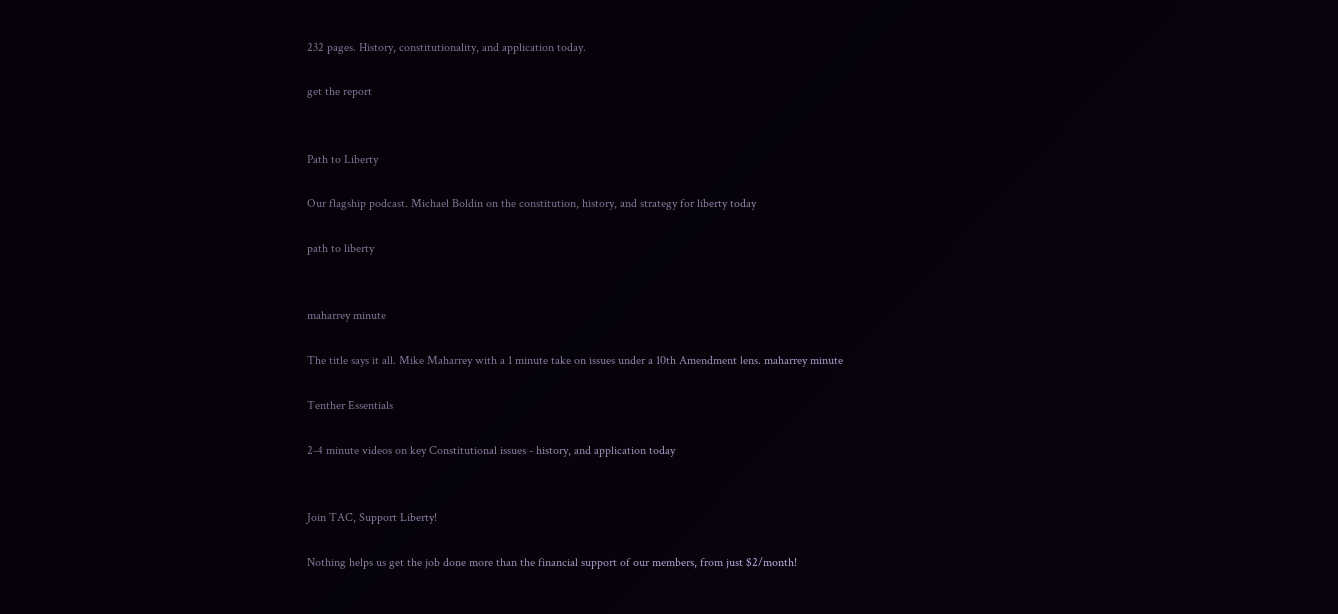232 pages. History, constitutionality, and application today.

get the report


Path to Liberty

Our flagship podcast. Michael Boldin on the constitution, history, and strategy for liberty today

path to liberty


maharrey minute

The title says it all. Mike Maharrey with a 1 minute take on issues under a 10th Amendment lens. maharrey minute

Tenther Essentials

2-4 minute videos on key Constitutional issues - history, and application today


Join TAC, Support Liberty!

Nothing helps us get the job done more than the financial support of our members, from just $2/month!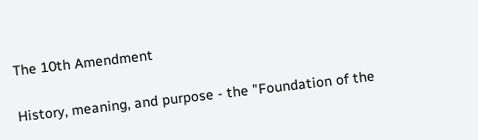The 10th Amendment

History, meaning, and purpose - the "Foundation of the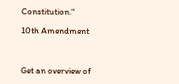Constitution."

10th Amendment



Get an overview of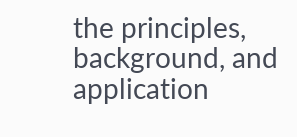the principles, background, and application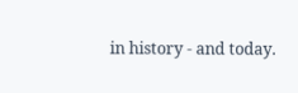in history - and today.